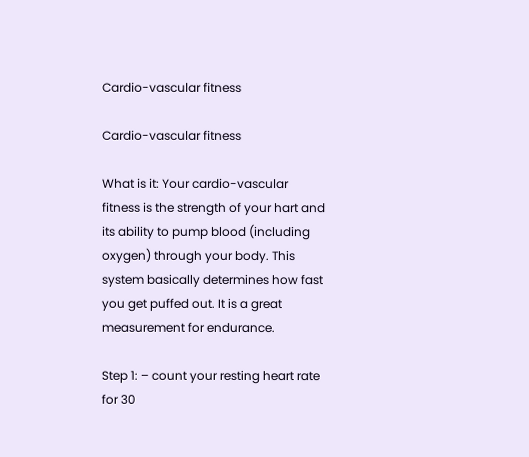Cardio-vascular fitness

Cardio-vascular fitness

What is it: Your cardio-vascular fitness is the strength of your hart and its ability to pump blood (including oxygen) through your body. This system basically determines how fast you get puffed out. It is a great measurement for endurance.

Step 1: – count your resting heart rate for 30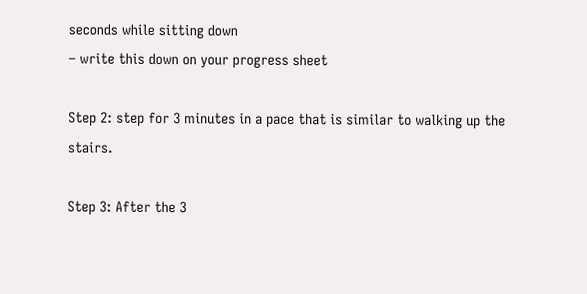seconds while sitting down
– write this down on your progress sheet

Step 2: step for 3 minutes in a pace that is similar to walking up the stairs.

Step 3: After the 3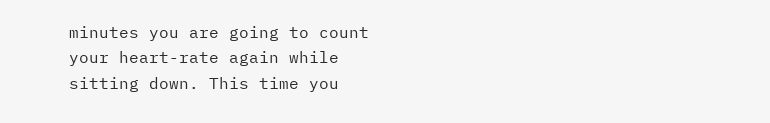minutes you are going to count your heart-rate again while sitting down. This time you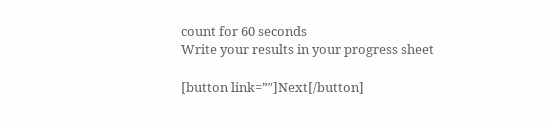count for 60 seconds
Write your results in your progress sheet

[button link=”″]Next[/button]